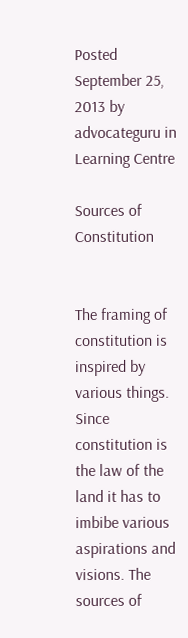Posted September 25, 2013 by advocateguru in Learning Centre

Sources of Constitution


The framing of constitution is inspired by various things. Since constitution is the law of the land it has to imbibe various aspirations and visions. The sources of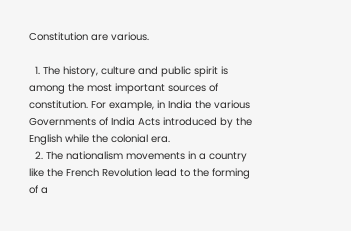Constitution are various.

  1. The history, culture and public spirit is among the most important sources of constitution. For example, in India the various Governments of India Acts introduced by the English while the colonial era.
  2. The nationalism movements in a country like the French Revolution lead to the forming of a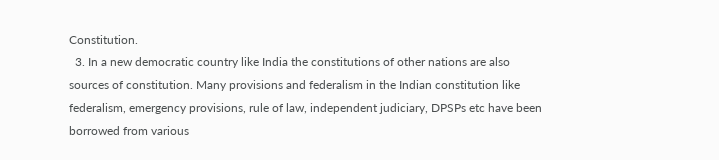Constitution.
  3. In a new democratic country like India the constitutions of other nations are also sources of constitution. Many provisions and federalism in the Indian constitution like federalism, emergency provisions, rule of law, independent judiciary, DPSPs etc have been borrowed from various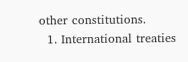other constitutions.
  1. International treaties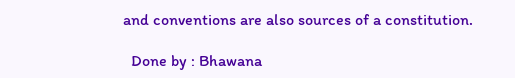and conventions are also sources of a constitution.

  Done by : Bhawana